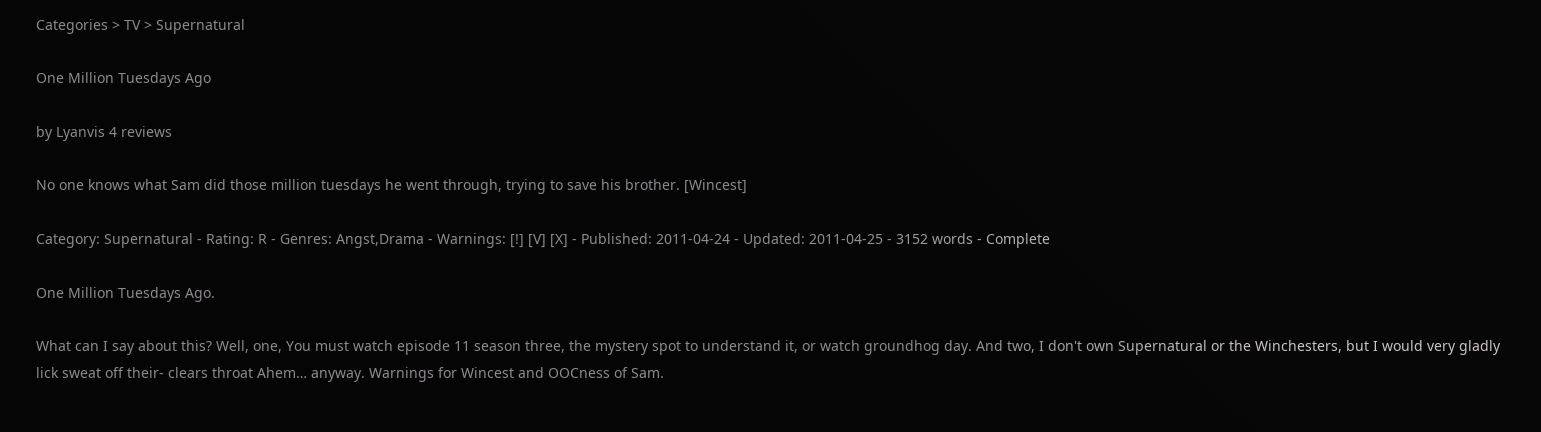Categories > TV > Supernatural

One Million Tuesdays Ago

by Lyanvis 4 reviews

No one knows what Sam did those million tuesdays he went through, trying to save his brother. [Wincest]

Category: Supernatural - Rating: R - Genres: Angst,Drama - Warnings: [!] [V] [X] - Published: 2011-04-24 - Updated: 2011-04-25 - 3152 words - Complete

One Million Tuesdays Ago.

What can I say about this? Well, one, You must watch episode 11 season three, the mystery spot to understand it, or watch groundhog day. And two, I don't own Supernatural or the Winchesters, but I would very gladly lick sweat off their- clears throat Ahem… anyway. Warnings for Wincest and OOCness of Sam.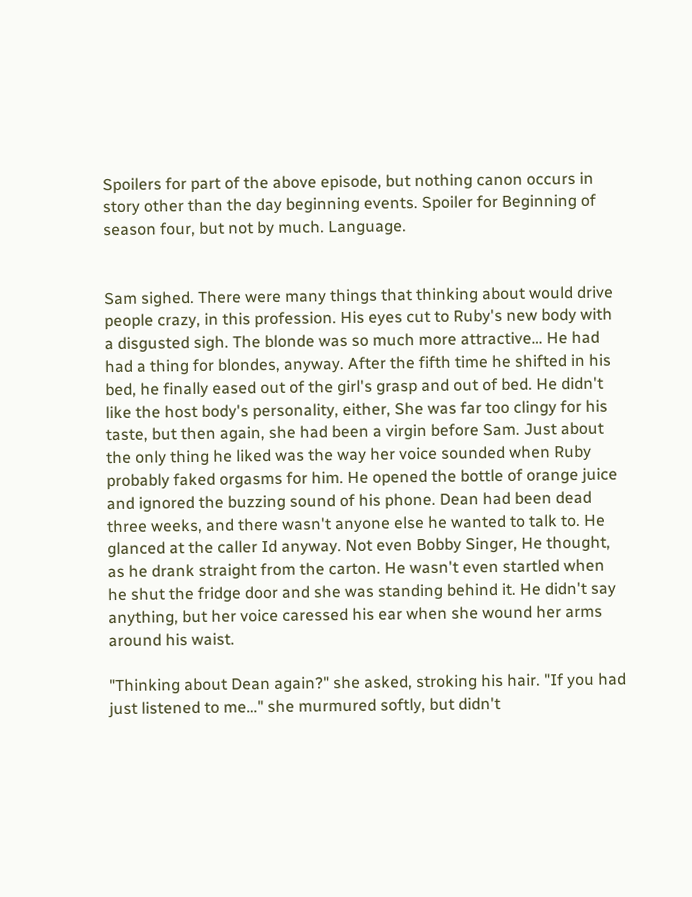Spoilers for part of the above episode, but nothing canon occurs in story other than the day beginning events. Spoiler for Beginning of season four, but not by much. Language.


Sam sighed. There were many things that thinking about would drive people crazy, in this profession. His eyes cut to Ruby's new body with a disgusted sigh. The blonde was so much more attractive… He had had a thing for blondes, anyway. After the fifth time he shifted in his bed, he finally eased out of the girl's grasp and out of bed. He didn't like the host body's personality, either, She was far too clingy for his taste, but then again, she had been a virgin before Sam. Just about the only thing he liked was the way her voice sounded when Ruby probably faked orgasms for him. He opened the bottle of orange juice and ignored the buzzing sound of his phone. Dean had been dead three weeks, and there wasn't anyone else he wanted to talk to. He glanced at the caller Id anyway. Not even Bobby Singer, He thought, as he drank straight from the carton. He wasn't even startled when he shut the fridge door and she was standing behind it. He didn't say anything, but her voice caressed his ear when she wound her arms around his waist.

"Thinking about Dean again?" she asked, stroking his hair. "If you had just listened to me…" she murmured softly, but didn't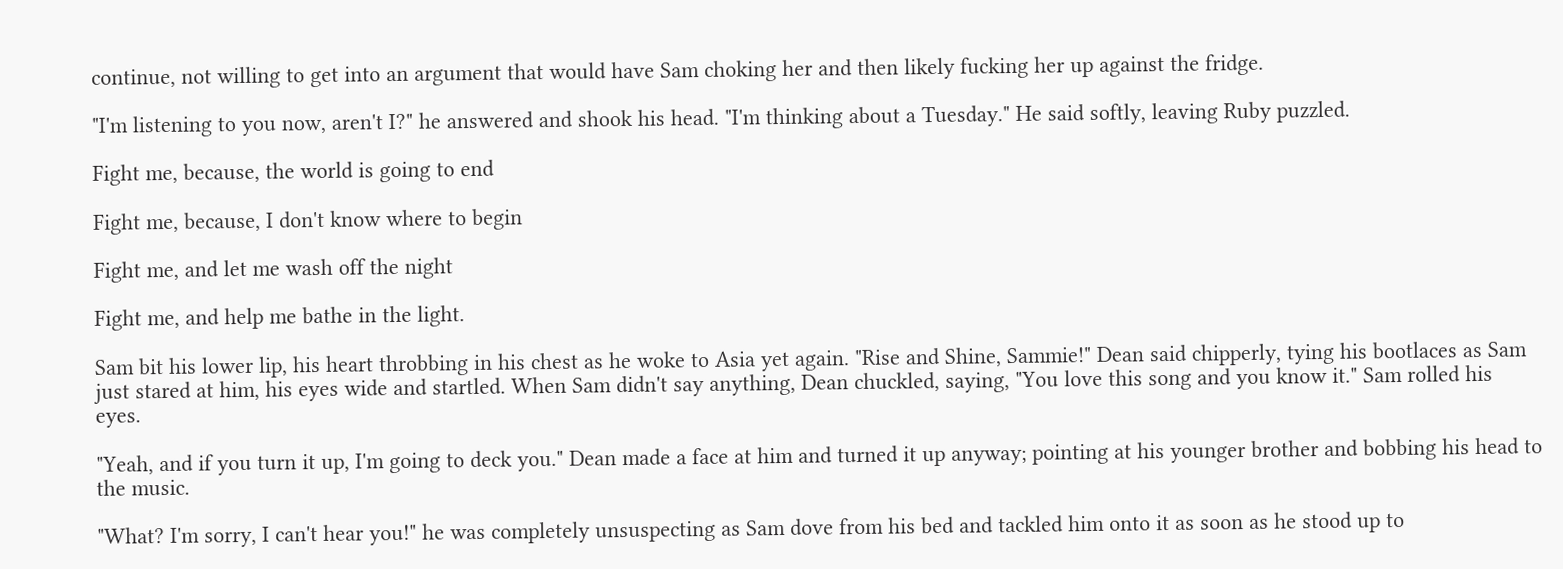continue, not willing to get into an argument that would have Sam choking her and then likely fucking her up against the fridge.

"I'm listening to you now, aren't I?" he answered and shook his head. "I'm thinking about a Tuesday." He said softly, leaving Ruby puzzled.

Fight me, because, the world is going to end

Fight me, because, I don't know where to begin

Fight me, and let me wash off the night

Fight me, and help me bathe in the light.

Sam bit his lower lip, his heart throbbing in his chest as he woke to Asia yet again. "Rise and Shine, Sammie!" Dean said chipperly, tying his bootlaces as Sam just stared at him, his eyes wide and startled. When Sam didn't say anything, Dean chuckled, saying, "You love this song and you know it." Sam rolled his eyes.

"Yeah, and if you turn it up, I'm going to deck you." Dean made a face at him and turned it up anyway; pointing at his younger brother and bobbing his head to the music.

"What? I'm sorry, I can't hear you!" he was completely unsuspecting as Sam dove from his bed and tackled him onto it as soon as he stood up to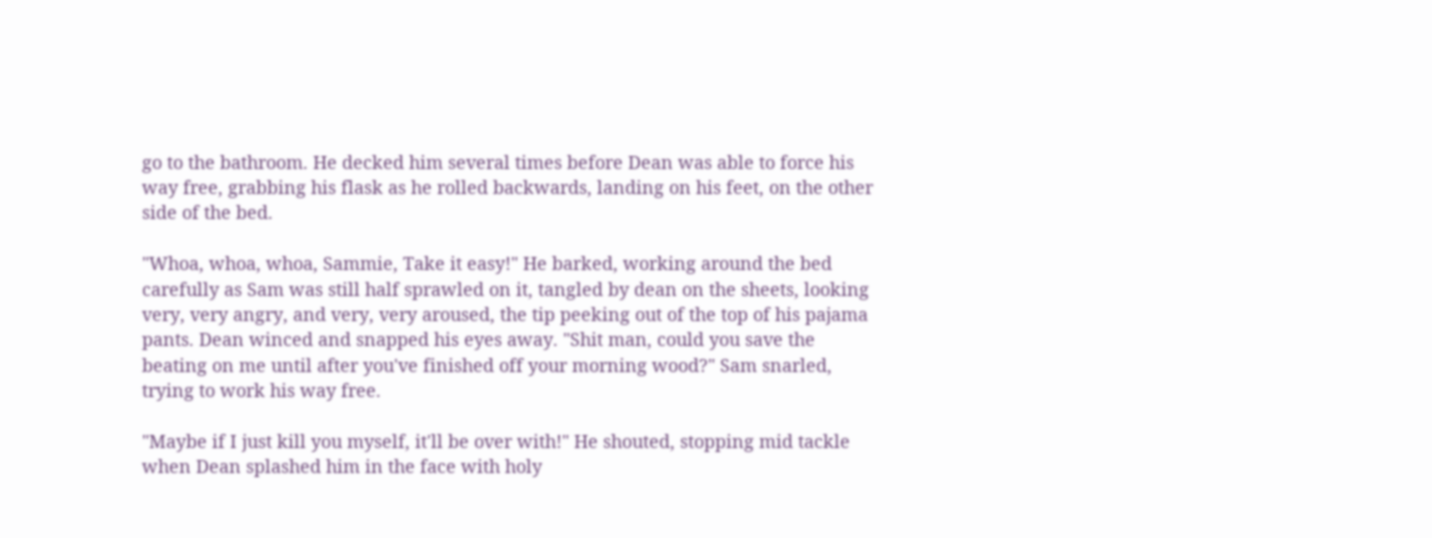go to the bathroom. He decked him several times before Dean was able to force his way free, grabbing his flask as he rolled backwards, landing on his feet, on the other side of the bed.

"Whoa, whoa, whoa, Sammie, Take it easy!" He barked, working around the bed carefully as Sam was still half sprawled on it, tangled by dean on the sheets, looking very, very angry, and very, very aroused, the tip peeking out of the top of his pajama pants. Dean winced and snapped his eyes away. "Shit man, could you save the beating on me until after you've finished off your morning wood?" Sam snarled, trying to work his way free.

"Maybe if I just kill you myself, it'll be over with!" He shouted, stopping mid tackle when Dean splashed him in the face with holy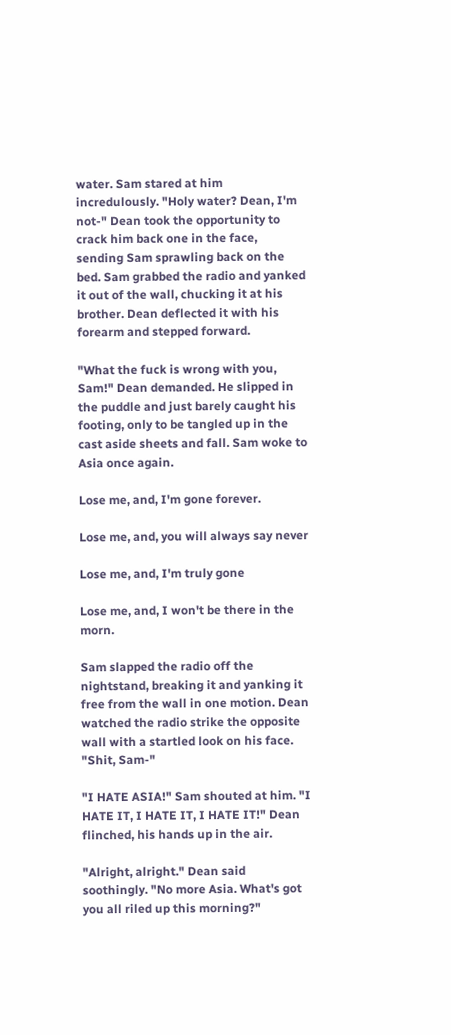water. Sam stared at him incredulously. "Holy water? Dean, I'm not-" Dean took the opportunity to crack him back one in the face, sending Sam sprawling back on the bed. Sam grabbed the radio and yanked it out of the wall, chucking it at his brother. Dean deflected it with his forearm and stepped forward.

"What the fuck is wrong with you, Sam!" Dean demanded. He slipped in the puddle and just barely caught his footing, only to be tangled up in the cast aside sheets and fall. Sam woke to Asia once again.

Lose me, and, I'm gone forever.

Lose me, and, you will always say never

Lose me, and, I'm truly gone

Lose me, and, I won't be there in the morn.

Sam slapped the radio off the nightstand, breaking it and yanking it free from the wall in one motion. Dean watched the radio strike the opposite wall with a startled look on his face. "Shit, Sam-"

"I HATE ASIA!" Sam shouted at him. "I HATE IT, I HATE IT, I HATE IT!" Dean flinched, his hands up in the air.

"Alright, alright." Dean said soothingly. "No more Asia. What's got you all riled up this morning?"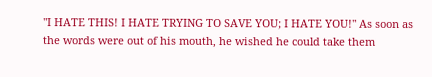"I HATE THIS! I HATE TRYING TO SAVE YOU; I HATE YOU!" As soon as the words were out of his mouth, he wished he could take them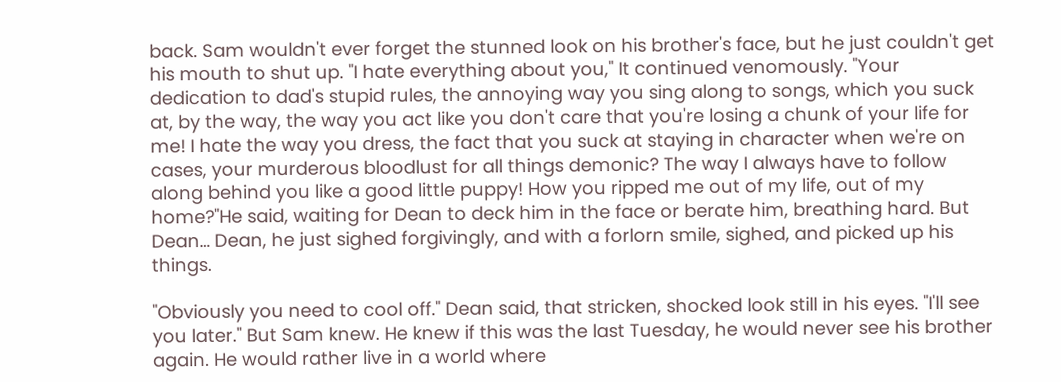back. Sam wouldn't ever forget the stunned look on his brother's face, but he just couldn't get his mouth to shut up. "I hate everything about you," It continued venomously. "Your dedication to dad's stupid rules, the annoying way you sing along to songs, which you suck at, by the way, the way you act like you don't care that you're losing a chunk of your life for me! I hate the way you dress, the fact that you suck at staying in character when we're on cases, your murderous bloodlust for all things demonic? The way I always have to follow along behind you like a good little puppy! How you ripped me out of my life, out of my home?"He said, waiting for Dean to deck him in the face or berate him, breathing hard. But Dean… Dean, he just sighed forgivingly, and with a forlorn smile, sighed, and picked up his things.

"Obviously you need to cool off." Dean said, that stricken, shocked look still in his eyes. "I'll see you later." But Sam knew. He knew if this was the last Tuesday, he would never see his brother again. He would rather live in a world where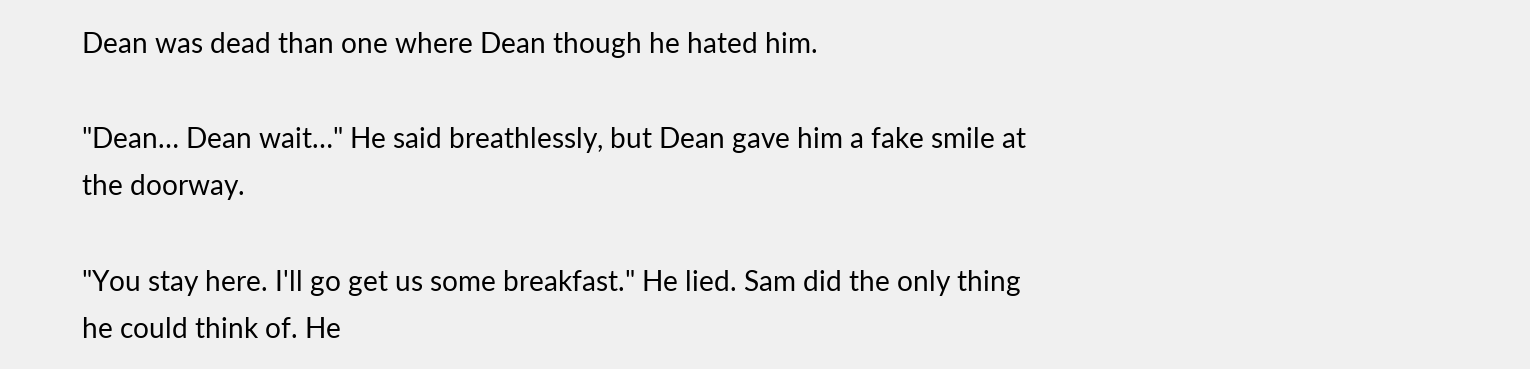Dean was dead than one where Dean though he hated him.

"Dean… Dean wait…" He said breathlessly, but Dean gave him a fake smile at the doorway.

"You stay here. I'll go get us some breakfast." He lied. Sam did the only thing he could think of. He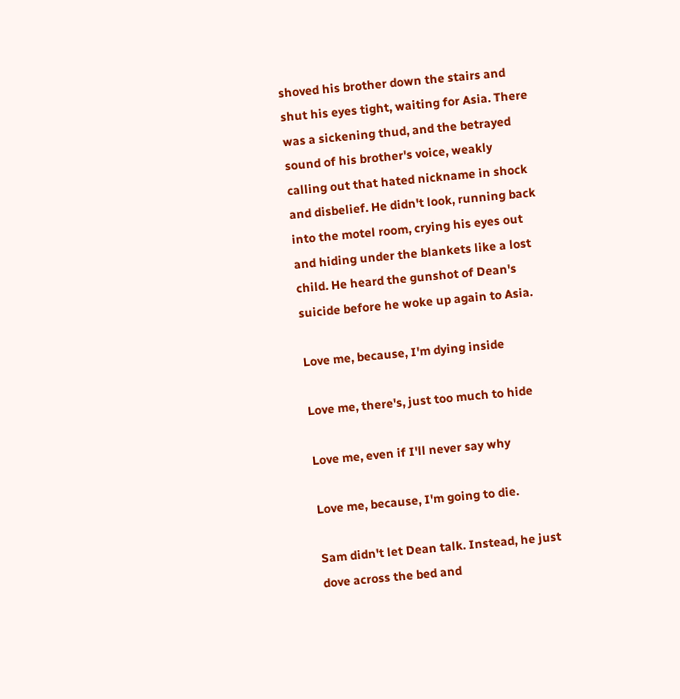shoved his brother down the stairs and shut his eyes tight, waiting for Asia. There was a sickening thud, and the betrayed sound of his brother's voice, weakly calling out that hated nickname in shock and disbelief. He didn't look, running back into the motel room, crying his eyes out and hiding under the blankets like a lost child. He heard the gunshot of Dean's suicide before he woke up again to Asia.

Love me, because, I'm dying inside

Love me, there's, just too much to hide

Love me, even if I'll never say why

Love me, because, I'm going to die.

Sam didn't let Dean talk. Instead, he just dove across the bed and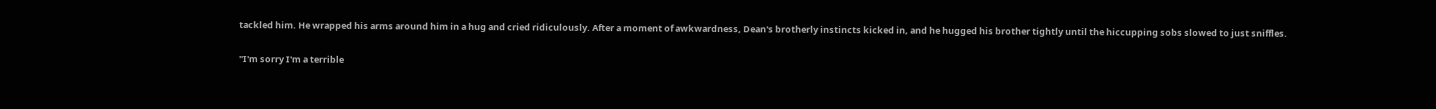tackled him. He wrapped his arms around him in a hug and cried ridiculously. After a moment of awkwardness, Dean's brotherly instincts kicked in, and he hugged his brother tightly until the hiccupping sobs slowed to just sniffles.

"I'm sorry I'm a terrible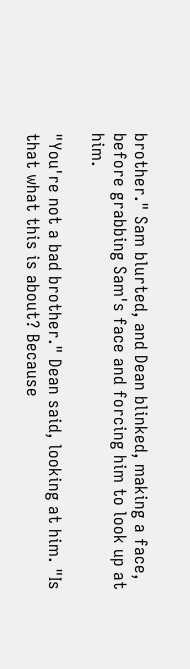brother." Sam blurted, and Dean blinked, making a face, before grabbing Sam's face and forcing him to look up at him.

"You're not a bad brother." Dean said, looking at him. "Is that what this is about? Because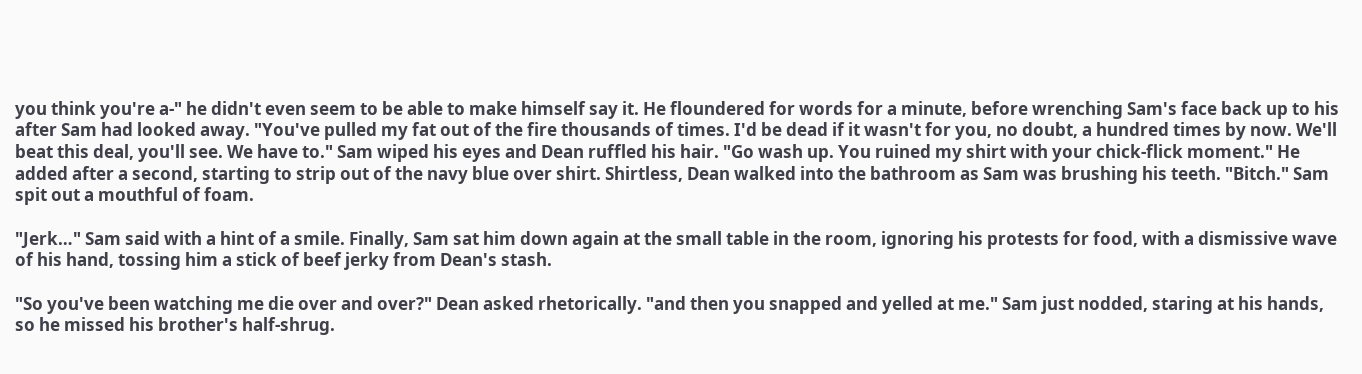you think you're a-" he didn't even seem to be able to make himself say it. He floundered for words for a minute, before wrenching Sam's face back up to his after Sam had looked away. "You've pulled my fat out of the fire thousands of times. I'd be dead if it wasn't for you, no doubt, a hundred times by now. We'll beat this deal, you'll see. We have to." Sam wiped his eyes and Dean ruffled his hair. "Go wash up. You ruined my shirt with your chick-flick moment." He added after a second, starting to strip out of the navy blue over shirt. Shirtless, Dean walked into the bathroom as Sam was brushing his teeth. "Bitch." Sam spit out a mouthful of foam.

"Jerk…" Sam said with a hint of a smile. Finally, Sam sat him down again at the small table in the room, ignoring his protests for food, with a dismissive wave of his hand, tossing him a stick of beef jerky from Dean's stash.

"So you've been watching me die over and over?" Dean asked rhetorically. "and then you snapped and yelled at me." Sam just nodded, staring at his hands, so he missed his brother's half-shrug.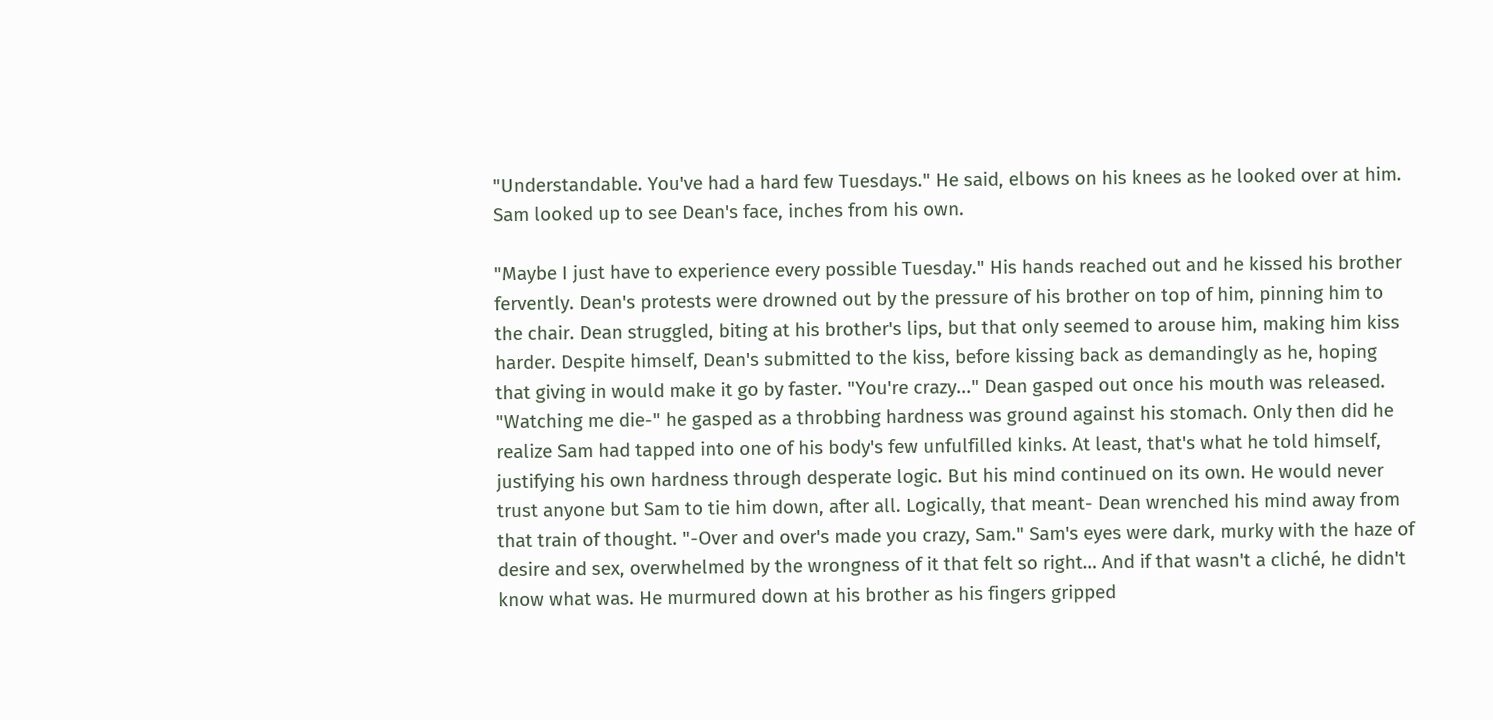"Understandable. You've had a hard few Tuesdays." He said, elbows on his knees as he looked over at him. Sam looked up to see Dean's face, inches from his own.

"Maybe I just have to experience every possible Tuesday." His hands reached out and he kissed his brother fervently. Dean's protests were drowned out by the pressure of his brother on top of him, pinning him to the chair. Dean struggled, biting at his brother's lips, but that only seemed to arouse him, making him kiss harder. Despite himself, Dean's submitted to the kiss, before kissing back as demandingly as he, hoping that giving in would make it go by faster. "You're crazy..." Dean gasped out once his mouth was released. "Watching me die-" he gasped as a throbbing hardness was ground against his stomach. Only then did he realize Sam had tapped into one of his body's few unfulfilled kinks. At least, that's what he told himself, justifying his own hardness through desperate logic. But his mind continued on its own. He would never trust anyone but Sam to tie him down, after all. Logically, that meant- Dean wrenched his mind away from that train of thought. "-Over and over's made you crazy, Sam." Sam's eyes were dark, murky with the haze of desire and sex, overwhelmed by the wrongness of it that felt so right… And if that wasn't a cliché, he didn't know what was. He murmured down at his brother as his fingers gripped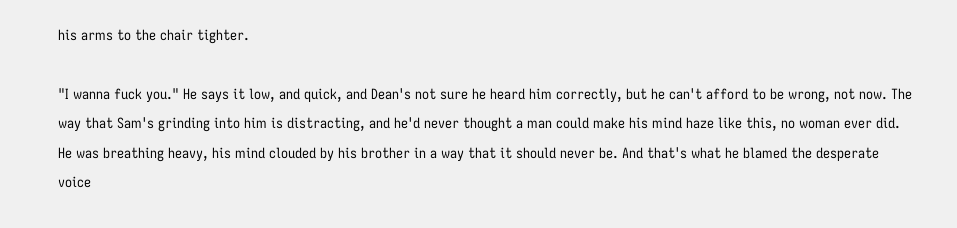his arms to the chair tighter.

"I wanna fuck you." He says it low, and quick, and Dean's not sure he heard him correctly, but he can't afford to be wrong, not now. The way that Sam's grinding into him is distracting, and he'd never thought a man could make his mind haze like this, no woman ever did. He was breathing heavy, his mind clouded by his brother in a way that it should never be. And that's what he blamed the desperate voice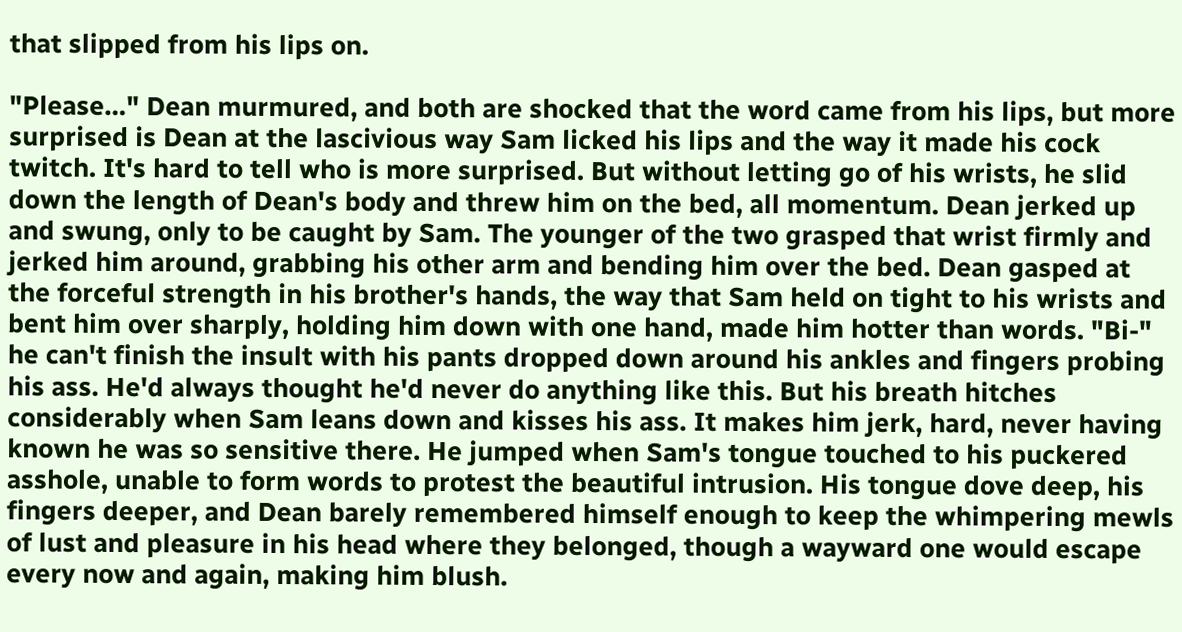that slipped from his lips on.

"Please…" Dean murmured, and both are shocked that the word came from his lips, but more surprised is Dean at the lascivious way Sam licked his lips and the way it made his cock twitch. It's hard to tell who is more surprised. But without letting go of his wrists, he slid down the length of Dean's body and threw him on the bed, all momentum. Dean jerked up and swung, only to be caught by Sam. The younger of the two grasped that wrist firmly and jerked him around, grabbing his other arm and bending him over the bed. Dean gasped at the forceful strength in his brother's hands, the way that Sam held on tight to his wrists and bent him over sharply, holding him down with one hand, made him hotter than words. "Bi-" he can't finish the insult with his pants dropped down around his ankles and fingers probing his ass. He'd always thought he'd never do anything like this. But his breath hitches considerably when Sam leans down and kisses his ass. It makes him jerk, hard, never having known he was so sensitive there. He jumped when Sam's tongue touched to his puckered asshole, unable to form words to protest the beautiful intrusion. His tongue dove deep, his fingers deeper, and Dean barely remembered himself enough to keep the whimpering mewls of lust and pleasure in his head where they belonged, though a wayward one would escape every now and again, making him blush.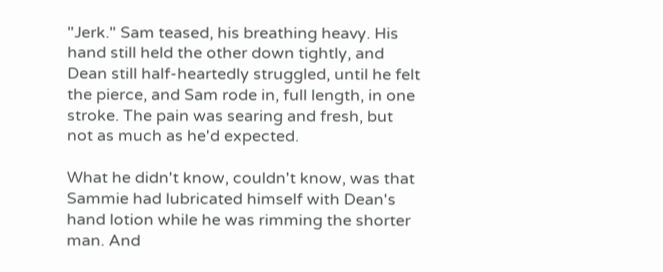"Jerk." Sam teased, his breathing heavy. His hand still held the other down tightly, and Dean still half-heartedly struggled, until he felt the pierce, and Sam rode in, full length, in one stroke. The pain was searing and fresh, but not as much as he'd expected.

What he didn't know, couldn't know, was that Sammie had lubricated himself with Dean's hand lotion while he was rimming the shorter man. And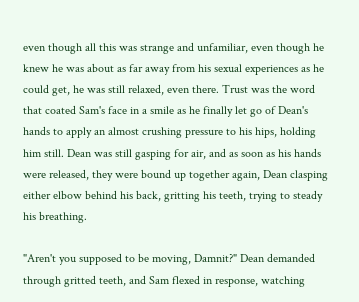even though all this was strange and unfamiliar, even though he knew he was about as far away from his sexual experiences as he could get, he was still relaxed, even there. Trust was the word that coated Sam's face in a smile as he finally let go of Dean's hands to apply an almost crushing pressure to his hips, holding him still. Dean was still gasping for air, and as soon as his hands were released, they were bound up together again, Dean clasping either elbow behind his back, gritting his teeth, trying to steady his breathing.

"Aren't you supposed to be moving, Damnit?" Dean demanded through gritted teeth, and Sam flexed in response, watching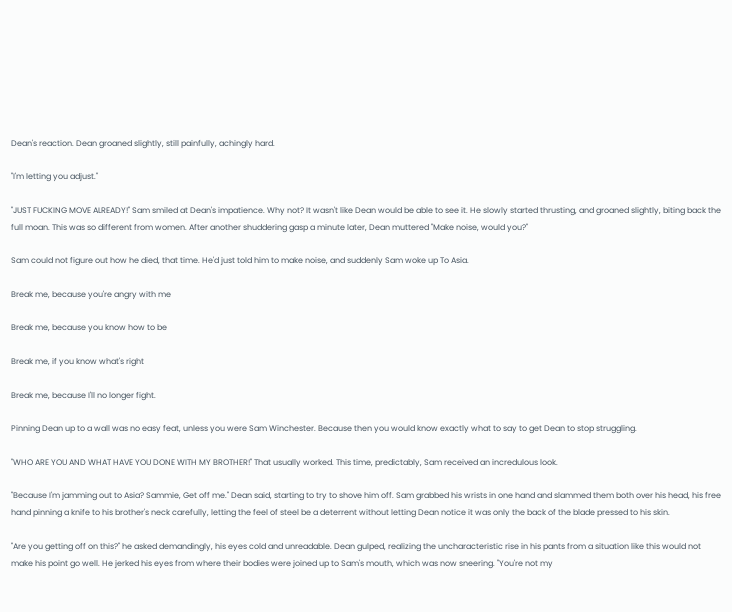Dean's reaction. Dean groaned slightly, still painfully, achingly hard.

"I'm letting you adjust."

"JUST FUCKING MOVE ALREADY!" Sam smiled at Dean's impatience. Why not? It wasn't like Dean would be able to see it. He slowly started thrusting, and groaned slightly, biting back the full moan. This was so different from women. After another shuddering gasp a minute later, Dean muttered "Make noise, would you?"

Sam could not figure out how he died, that time. He'd just told him to make noise, and suddenly Sam woke up To Asia.

Break me, because you're angry with me

Break me, because you know how to be

Break me, if you know what's right

Break me, because I'll no longer fight.

Pinning Dean up to a wall was no easy feat, unless you were Sam Winchester. Because then you would know exactly what to say to get Dean to stop struggling.

"WHO ARE YOU AND WHAT HAVE YOU DONE WITH MY BROTHER!" That usually worked. This time, predictably, Sam received an incredulous look.

"Because I'm jamming out to Asia? Sammie, Get off me." Dean said, starting to try to shove him off. Sam grabbed his wrists in one hand and slammed them both over his head, his free hand pinning a knife to his brother's neck carefully, letting the feel of steel be a deterrent without letting Dean notice it was only the back of the blade pressed to his skin.

"Are you getting off on this?" he asked demandingly, his eyes cold and unreadable. Dean gulped, realizing the uncharacteristic rise in his pants from a situation like this would not make his point go well. He jerked his eyes from where their bodies were joined up to Sam's mouth, which was now sneering. "You're not my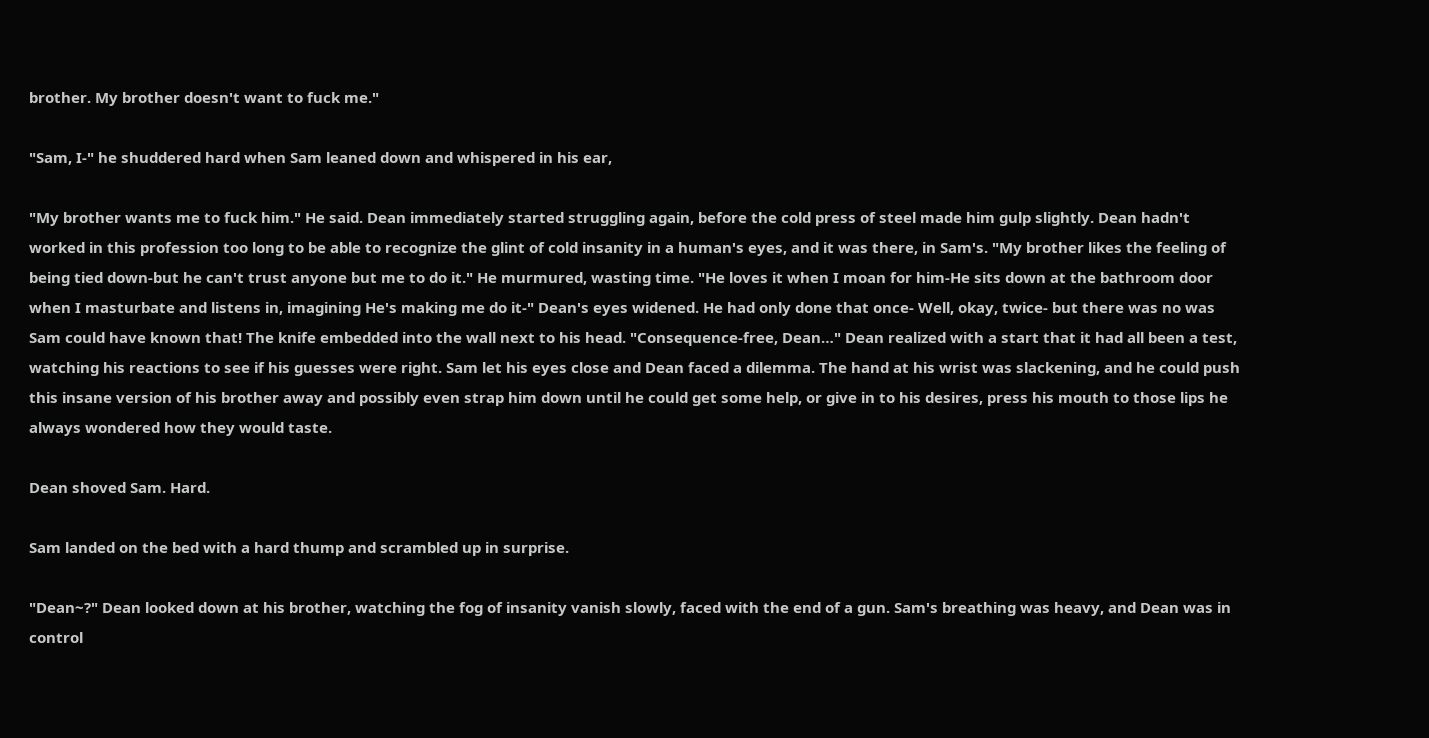brother. My brother doesn't want to fuck me."

"Sam, I-" he shuddered hard when Sam leaned down and whispered in his ear,

"My brother wants me to fuck him." He said. Dean immediately started struggling again, before the cold press of steel made him gulp slightly. Dean hadn't worked in this profession too long to be able to recognize the glint of cold insanity in a human's eyes, and it was there, in Sam's. "My brother likes the feeling of being tied down-but he can't trust anyone but me to do it." He murmured, wasting time. "He loves it when I moan for him-He sits down at the bathroom door when I masturbate and listens in, imagining He's making me do it-" Dean's eyes widened. He had only done that once- Well, okay, twice- but there was no was Sam could have known that! The knife embedded into the wall next to his head. "Consequence-free, Dean…" Dean realized with a start that it had all been a test, watching his reactions to see if his guesses were right. Sam let his eyes close and Dean faced a dilemma. The hand at his wrist was slackening, and he could push this insane version of his brother away and possibly even strap him down until he could get some help, or give in to his desires, press his mouth to those lips he always wondered how they would taste.

Dean shoved Sam. Hard.

Sam landed on the bed with a hard thump and scrambled up in surprise.

"Dean~?" Dean looked down at his brother, watching the fog of insanity vanish slowly, faced with the end of a gun. Sam's breathing was heavy, and Dean was in control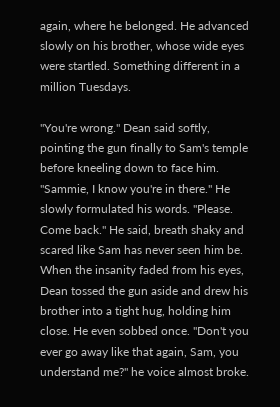again, where he belonged. He advanced slowly on his brother, whose wide eyes were startled. Something different in a million Tuesdays.

"You're wrong." Dean said softly, pointing the gun finally to Sam's temple before kneeling down to face him. "Sammie, I know you're in there." He slowly formulated his words. "Please. Come back." He said, breath shaky and scared like Sam has never seen him be. When the insanity faded from his eyes, Dean tossed the gun aside and drew his brother into a tight hug, holding him close. He even sobbed once. "Don't you ever go away like that again, Sam, you understand me?" he voice almost broke.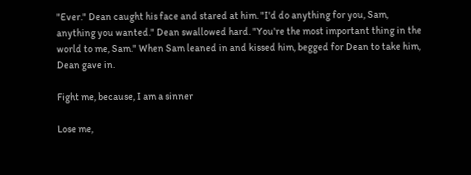"Ever." Dean caught his face and stared at him. "I'd do anything for you, Sam, anything you wanted." Dean swallowed hard. "You're the most important thing in the world to me, Sam." When Sam leaned in and kissed him, begged for Dean to take him, Dean gave in.

Fight me, because, I am a sinner

Lose me,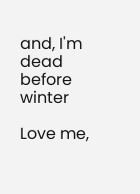and, I'm dead before winter

Love me,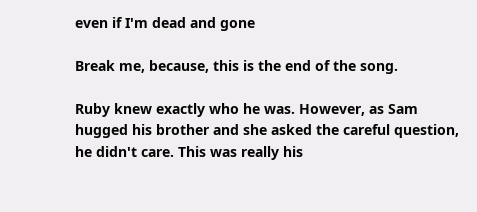even if I'm dead and gone

Break me, because, this is the end of the song.

Ruby knew exactly who he was. However, as Sam hugged his brother and she asked the careful question, he didn't care. This was really his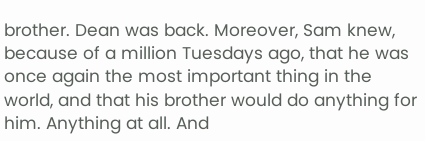brother. Dean was back. Moreover, Sam knew, because of a million Tuesdays ago, that he was once again the most important thing in the world, and that his brother would do anything for him. Anything at all. And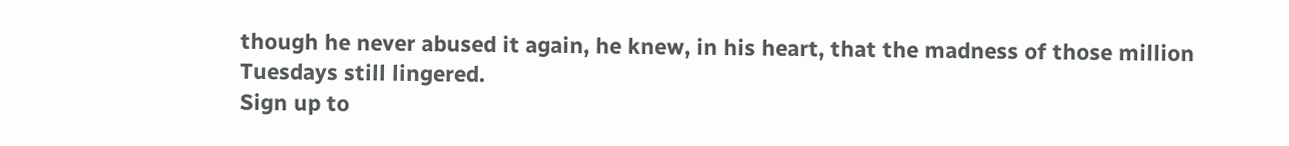though he never abused it again, he knew, in his heart, that the madness of those million Tuesdays still lingered.
Sign up to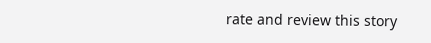rate and review this story